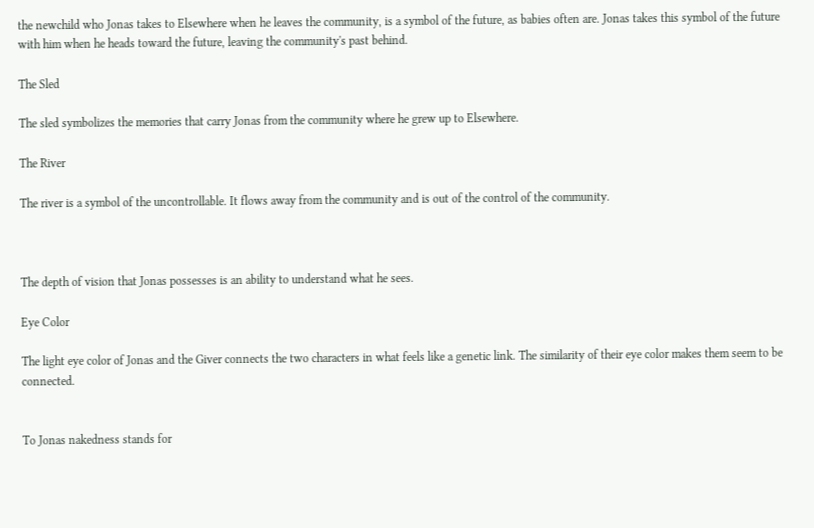the newchild who Jonas takes to Elsewhere when he leaves the community, is a symbol of the future, as babies often are. Jonas takes this symbol of the future with him when he heads toward the future, leaving the community's past behind.

The Sled

The sled symbolizes the memories that carry Jonas from the community where he grew up to Elsewhere.

The River

The river is a symbol of the uncontrollable. It flows away from the community and is out of the control of the community.



The depth of vision that Jonas possesses is an ability to understand what he sees.

Eye Color

The light eye color of Jonas and the Giver connects the two characters in what feels like a genetic link. The similarity of their eye color makes them seem to be connected.


To Jonas nakedness stands for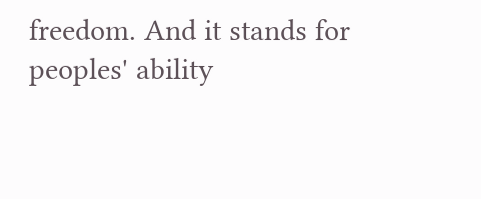freedom. And it stands for peoples' ability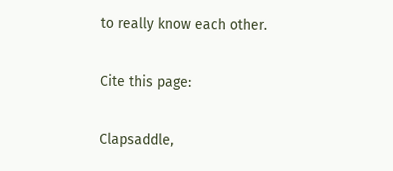to really know each other.

Cite this page:

Clapsaddle,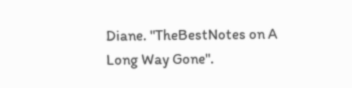Diane. "TheBestNotes on A Long Way Gone".